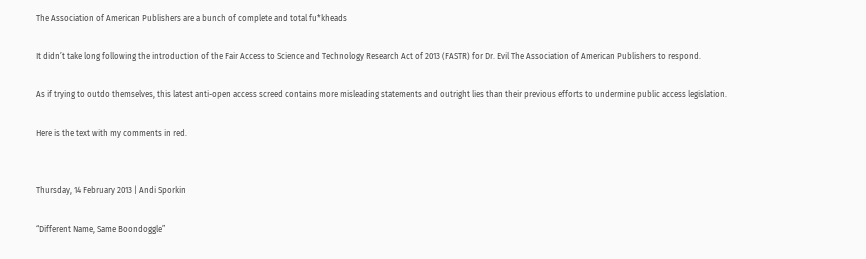The Association of American Publishers are a bunch of complete and total fu*kheads

It didn’t take long following the introduction of the Fair Access to Science and Technology Research Act of 2013 (FASTR) for Dr. Evil The Association of American Publishers to respond.

As if trying to outdo themselves, this latest anti-open access screed contains more misleading statements and outright lies than their previous efforts to undermine public access legislation.

Here is the text with my comments in red.


Thursday, 14 February 2013 | Andi Sporkin

“Different Name, Same Boondoggle”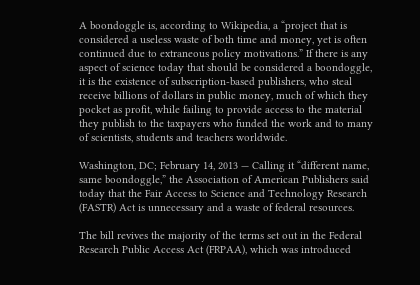A boondoggle is, according to Wikipedia, a “project that is considered a useless waste of both time and money, yet is often continued due to extraneous policy motivations.” If there is any aspect of science today that should be considered a boondoggle, it is the existence of subscription-based publishers, who steal receive billions of dollars in public money, much of which they pocket as profit, while failing to provide access to the material they publish to the taxpayers who funded the work and to many of scientists, students and teachers worldwide.

Washington, DC; February 14, 2013 — Calling it “different name, same boondoggle,” the Association of American Publishers said today that the Fair Access to Science and Technology Research (FASTR) Act is unnecessary and a waste of federal resources.

The bill revives the majority of the terms set out in the Federal Research Public Access Act (FRPAA), which was introduced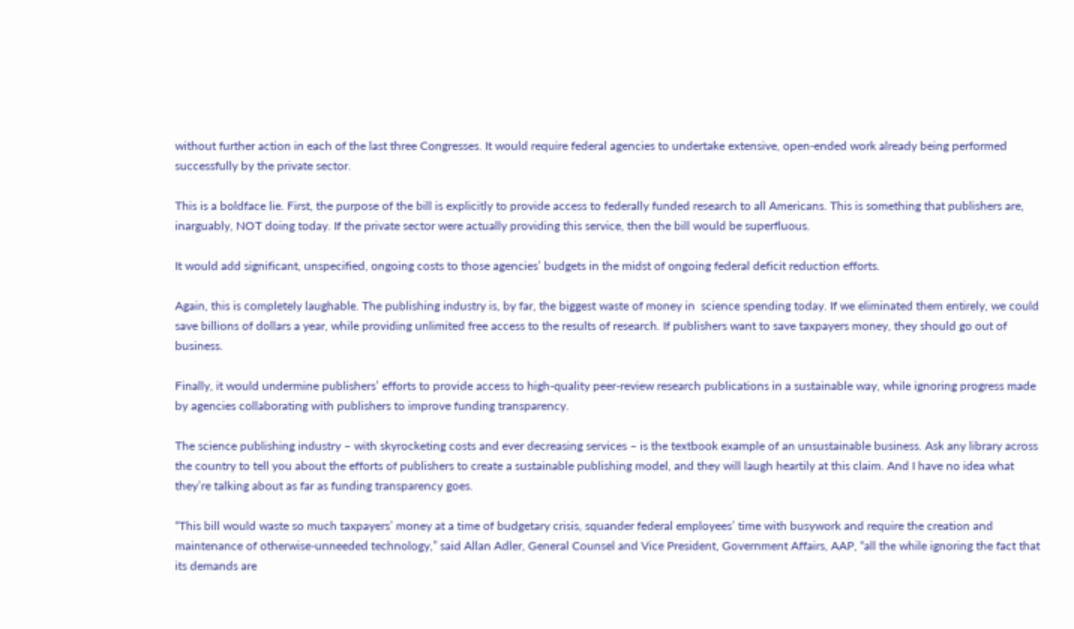without further action in each of the last three Congresses. It would require federal agencies to undertake extensive, open-ended work already being performed successfully by the private sector.

This is a boldface lie. First, the purpose of the bill is explicitly to provide access to federally funded research to all Americans. This is something that publishers are, inarguably, NOT doing today. If the private sector were actually providing this service, then the bill would be superfluous.

It would add significant, unspecified, ongoing costs to those agencies’ budgets in the midst of ongoing federal deficit reduction efforts.

Again, this is completely laughable. The publishing industry is, by far, the biggest waste of money in  science spending today. If we eliminated them entirely, we could save billions of dollars a year, while providing unlimited free access to the results of research. If publishers want to save taxpayers money, they should go out of business.

Finally, it would undermine publishers’ efforts to provide access to high-quality peer-review research publications in a sustainable way, while ignoring progress made by agencies collaborating with publishers to improve funding transparency.

The science publishing industry – with skyrocketing costs and ever decreasing services – is the textbook example of an unsustainable business. Ask any library across the country to tell you about the efforts of publishers to create a sustainable publishing model, and they will laugh heartily at this claim. And I have no idea what they’re talking about as far as funding transparency goes.

“This bill would waste so much taxpayers’ money at a time of budgetary crisis, squander federal employees’ time with busywork and require the creation and maintenance of otherwise-unneeded technology,” said Allan Adler, General Counsel and Vice President, Government Affairs, AAP, “all the while ignoring the fact that its demands are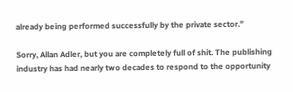already being performed successfully by the private sector.”

Sorry, Allan Adler, but you are completely full of shit. The publishing industry has had nearly two decades to respond to the opportunity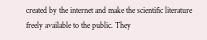created by the internet and make the scientific literature freely available to the public. They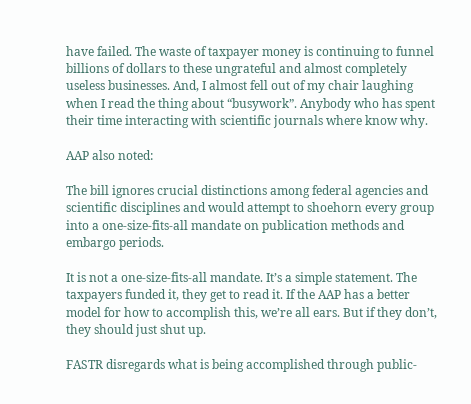have failed. The waste of taxpayer money is continuing to funnel billions of dollars to these ungrateful and almost completely useless businesses. And, I almost fell out of my chair laughing when I read the thing about “busywork”. Anybody who has spent their time interacting with scientific journals where know why.

AAP also noted:

The bill ignores crucial distinctions among federal agencies and scientific disciplines and would attempt to shoehorn every group into a one-size-fits-all mandate on publication methods and embargo periods.

It is not a one-size-fits-all mandate. It’s a simple statement. The taxpayers funded it, they get to read it. If the AAP has a better model for how to accomplish this, we’re all ears. But if they don’t, they should just shut up.

FASTR disregards what is being accomplished through public-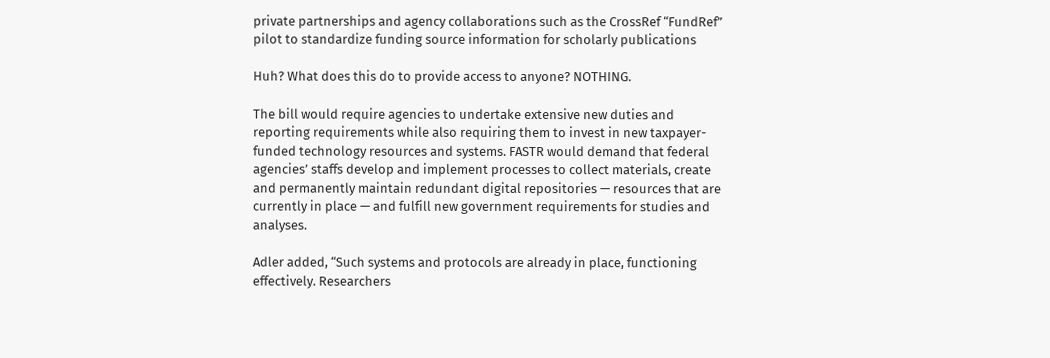private partnerships and agency collaborations such as the CrossRef “FundRef” pilot to standardize funding source information for scholarly publications

Huh? What does this do to provide access to anyone? NOTHING.

The bill would require agencies to undertake extensive new duties and reporting requirements while also requiring them to invest in new taxpayer-funded technology resources and systems. FASTR would demand that federal agencies’ staffs develop and implement processes to collect materials, create and permanently maintain redundant digital repositories — resources that are currently in place — and fulfill new government requirements for studies and analyses.

Adler added, “Such systems and protocols are already in place, functioning effectively. Researchers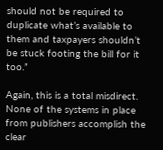should not be required to duplicate what’s available to them and taxpayers shouldn’t be stuck footing the bill for it too.”

Again, this is a total misdirect. None of the systems in place from publishers accomplish the clear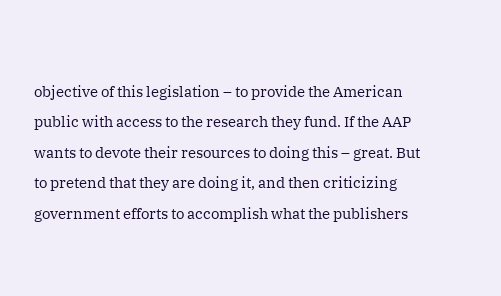objective of this legislation – to provide the American public with access to the research they fund. If the AAP wants to devote their resources to doing this – great. But to pretend that they are doing it, and then criticizing government efforts to accomplish what the publishers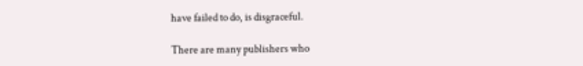have failed to do, is disgraceful.

There are many publishers who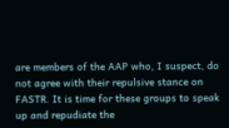are members of the AAP who, I suspect, do not agree with their repulsive stance on FASTR. It is time for these groups to speak up and repudiate the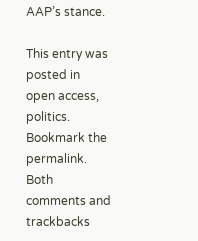AAP’s stance.

This entry was posted in open access, politics. Bookmark the permalink. Both comments and trackbacks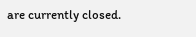are currently closed.